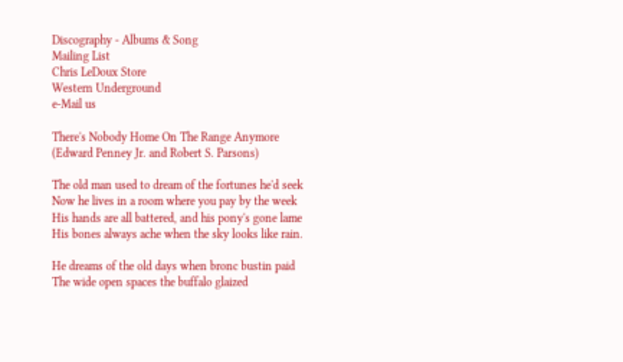Discography - Albums & Song
Mailing List
Chris LeDoux Store
Western Underground
e-Mail us

There's Nobody Home On The Range Anymore
(Edward Penney Jr. and Robert S. Parsons)

The old man used to dream of the fortunes he'd seek
Now he lives in a room where you pay by the week
His hands are all battered, and his pony's gone lame
His bones always ache when the sky looks like rain.

He dreams of the old days when bronc bustin paid
The wide open spaces the buffalo glaized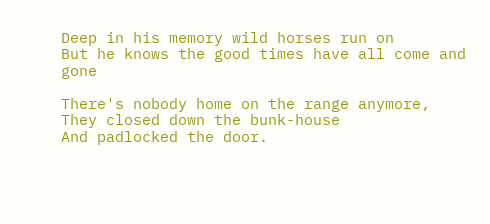Deep in his memory wild horses run on
But he knows the good times have all come and gone

There's nobody home on the range anymore,
They closed down the bunk-house
And padlocked the door.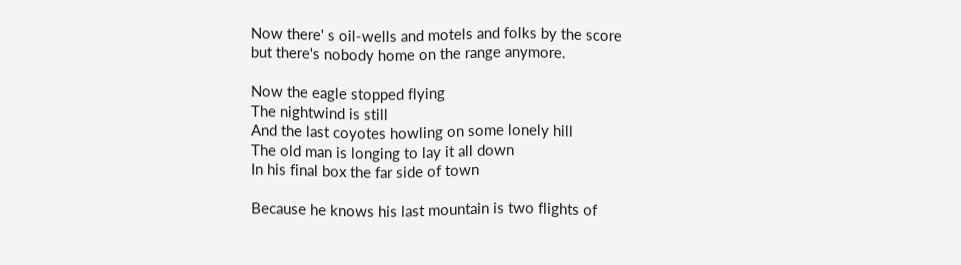Now there' s oil-wells and motels and folks by the score
but there's nobody home on the range anymore.

Now the eagle stopped flying
The nightwind is still
And the last coyotes howling on some lonely hill
The old man is longing to lay it all down
In his final box the far side of town

Because he knows his last mountain is two flights of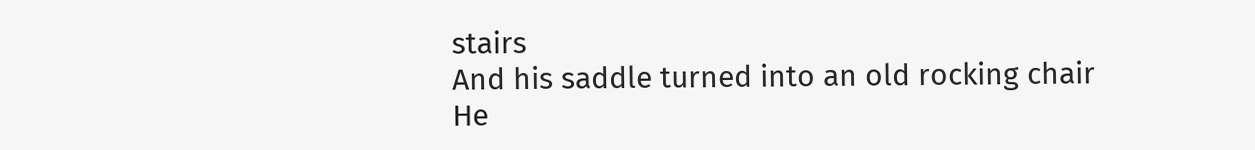stairs
And his saddle turned into an old rocking chair
He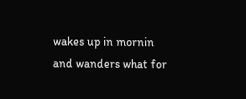wakes up in mornin and wanders what for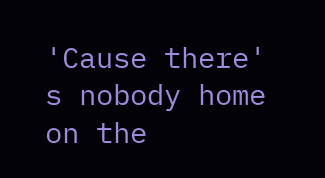'Cause there' s nobody home on the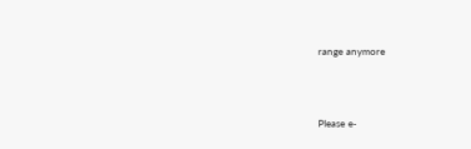range anymore



Please e-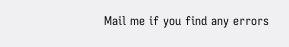Mail me if you find any errors